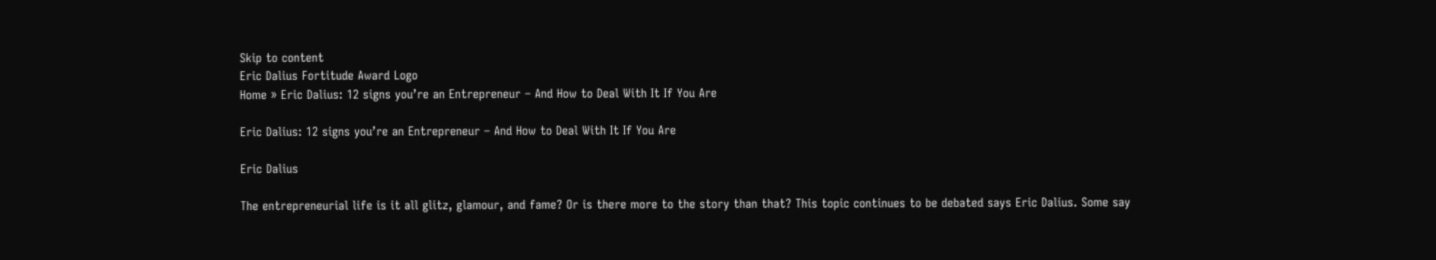Skip to content
Eric Dalius Fortitude Award Logo
Home » Eric Dalius: 12 signs you’re an Entrepreneur – And How to Deal With It If You Are

Eric Dalius: 12 signs you’re an Entrepreneur – And How to Deal With It If You Are

Eric Dalius

The entrepreneurial life is it all glitz, glamour, and fame? Or is there more to the story than that? This topic continues to be debated says Eric Dalius. Some say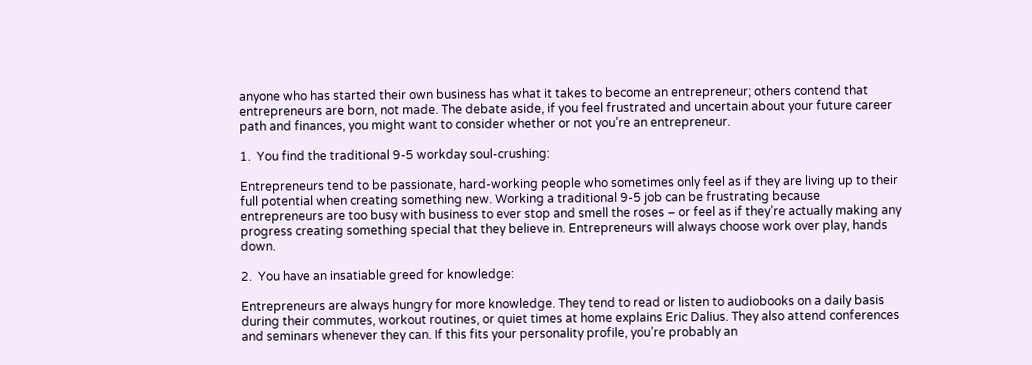anyone who has started their own business has what it takes to become an entrepreneur; others contend that entrepreneurs are born, not made. The debate aside, if you feel frustrated and uncertain about your future career path and finances, you might want to consider whether or not you’re an entrepreneur.

1.  You find the traditional 9-5 workday soul-crushing:

Entrepreneurs tend to be passionate, hard-working people who sometimes only feel as if they are living up to their full potential when creating something new. Working a traditional 9-5 job can be frustrating because entrepreneurs are too busy with business to ever stop and smell the roses – or feel as if they’re actually making any progress creating something special that they believe in. Entrepreneurs will always choose work over play, hands down.

2.  You have an insatiable greed for knowledge:

Entrepreneurs are always hungry for more knowledge. They tend to read or listen to audiobooks on a daily basis during their commutes, workout routines, or quiet times at home explains Eric Dalius. They also attend conferences and seminars whenever they can. If this fits your personality profile, you’re probably an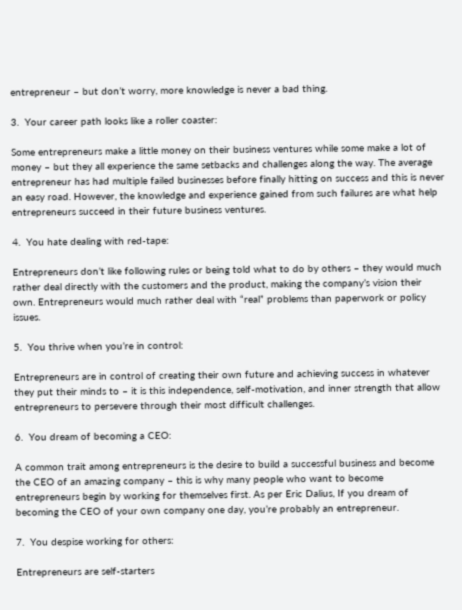entrepreneur – but don’t worry, more knowledge is never a bad thing.

3.  Your career path looks like a roller coaster:

Some entrepreneurs make a little money on their business ventures while some make a lot of money – but they all experience the same setbacks and challenges along the way. The average entrepreneur has had multiple failed businesses before finally hitting on success and this is never an easy road. However, the knowledge and experience gained from such failures are what help entrepreneurs succeed in their future business ventures.

4.  You hate dealing with red-tape:

Entrepreneurs don’t like following rules or being told what to do by others – they would much rather deal directly with the customers and the product, making the company’s vision their own. Entrepreneurs would much rather deal with “real” problems than paperwork or policy issues.

5.  You thrive when you’re in control:

Entrepreneurs are in control of creating their own future and achieving success in whatever they put their minds to – it is this independence, self-motivation, and inner strength that allow entrepreneurs to persevere through their most difficult challenges.

6.  You dream of becoming a CEO:

A common trait among entrepreneurs is the desire to build a successful business and become the CEO of an amazing company – this is why many people who want to become entrepreneurs begin by working for themselves first. As per Eric Dalius, If you dream of becoming the CEO of your own company one day, you’re probably an entrepreneur.

7.  You despise working for others:

Entrepreneurs are self-starters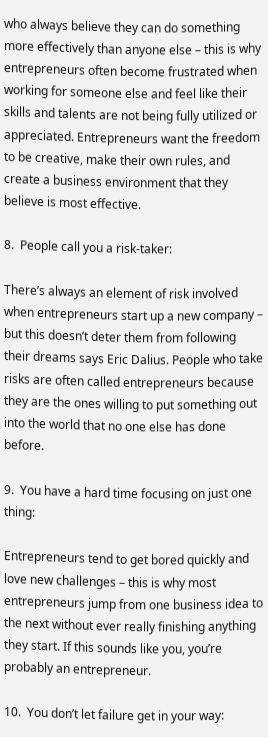who always believe they can do something more effectively than anyone else – this is why entrepreneurs often become frustrated when working for someone else and feel like their skills and talents are not being fully utilized or appreciated. Entrepreneurs want the freedom to be creative, make their own rules, and create a business environment that they believe is most effective.

8.  People call you a risk-taker:

There’s always an element of risk involved when entrepreneurs start up a new company – but this doesn’t deter them from following their dreams says Eric Dalius. People who take risks are often called entrepreneurs because they are the ones willing to put something out into the world that no one else has done before.

9.  You have a hard time focusing on just one thing:

Entrepreneurs tend to get bored quickly and love new challenges – this is why most entrepreneurs jump from one business idea to the next without ever really finishing anything they start. If this sounds like you, you’re probably an entrepreneur.

10.  You don’t let failure get in your way: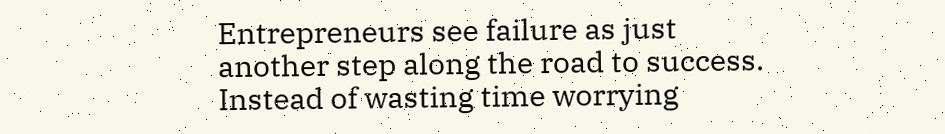Entrepreneurs see failure as just another step along the road to success. Instead of wasting time worrying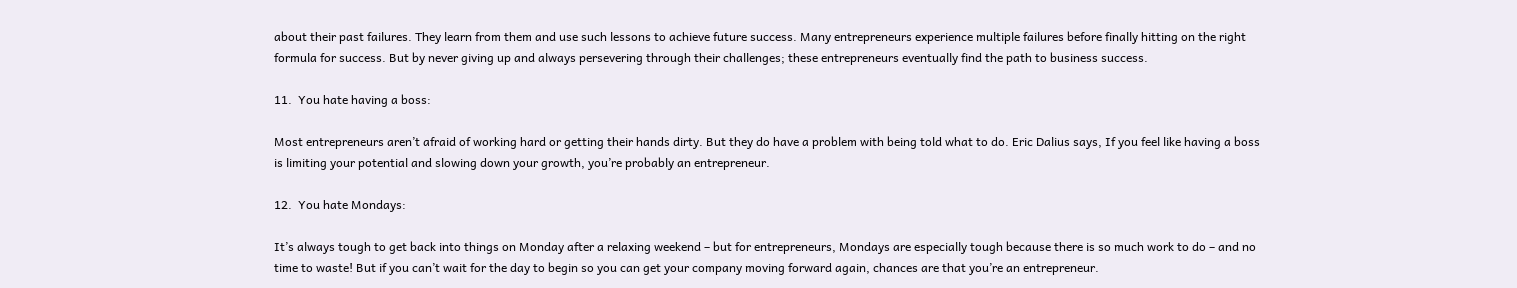about their past failures. They learn from them and use such lessons to achieve future success. Many entrepreneurs experience multiple failures before finally hitting on the right formula for success. But by never giving up and always persevering through their challenges; these entrepreneurs eventually find the path to business success.

11.  You hate having a boss:

Most entrepreneurs aren’t afraid of working hard or getting their hands dirty. But they do have a problem with being told what to do. Eric Dalius says, If you feel like having a boss is limiting your potential and slowing down your growth, you’re probably an entrepreneur.

12.  You hate Mondays:

It’s always tough to get back into things on Monday after a relaxing weekend – but for entrepreneurs, Mondays are especially tough because there is so much work to do – and no time to waste! But if you can’t wait for the day to begin so you can get your company moving forward again, chances are that you’re an entrepreneur.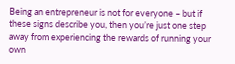Being an entrepreneur is not for everyone – but if these signs describe you, then you’re just one step away from experiencing the rewards of running your own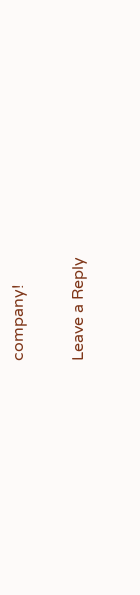company!

Leave a Reply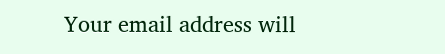Your email address will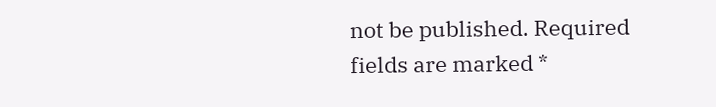not be published. Required fields are marked *